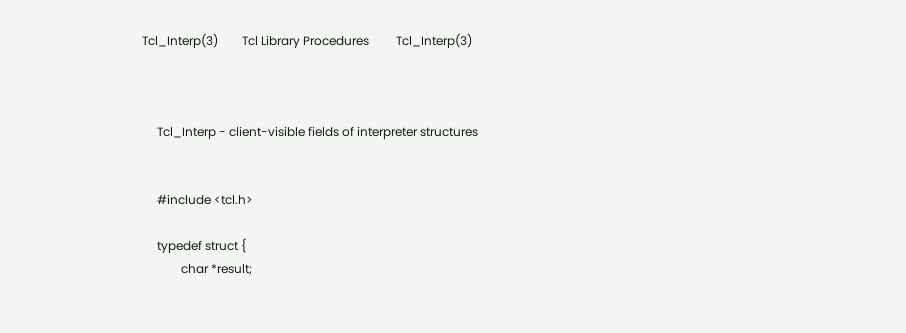Tcl_Interp(3)        Tcl Library Procedures         Tcl_Interp(3)



     Tcl_Interp - client-visible fields of interpreter structures


     #include <tcl.h>

     typedef struct {
             char *result;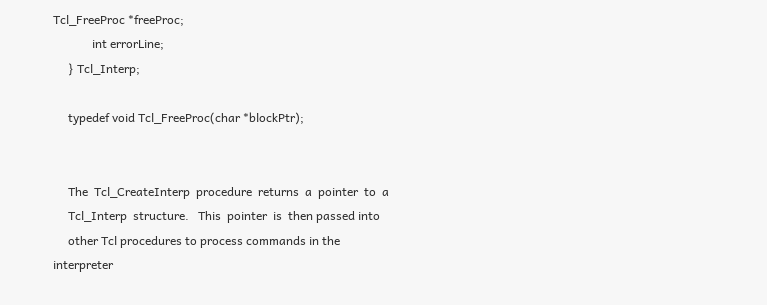Tcl_FreeProc *freeProc;
             int errorLine;
     } Tcl_Interp;

     typedef void Tcl_FreeProc(char *blockPtr);


     The  Tcl_CreateInterp  procedure  returns  a  pointer  to  a
     Tcl_Interp  structure.   This  pointer  is  then passed into
     other Tcl procedures to process commands in the  interpreter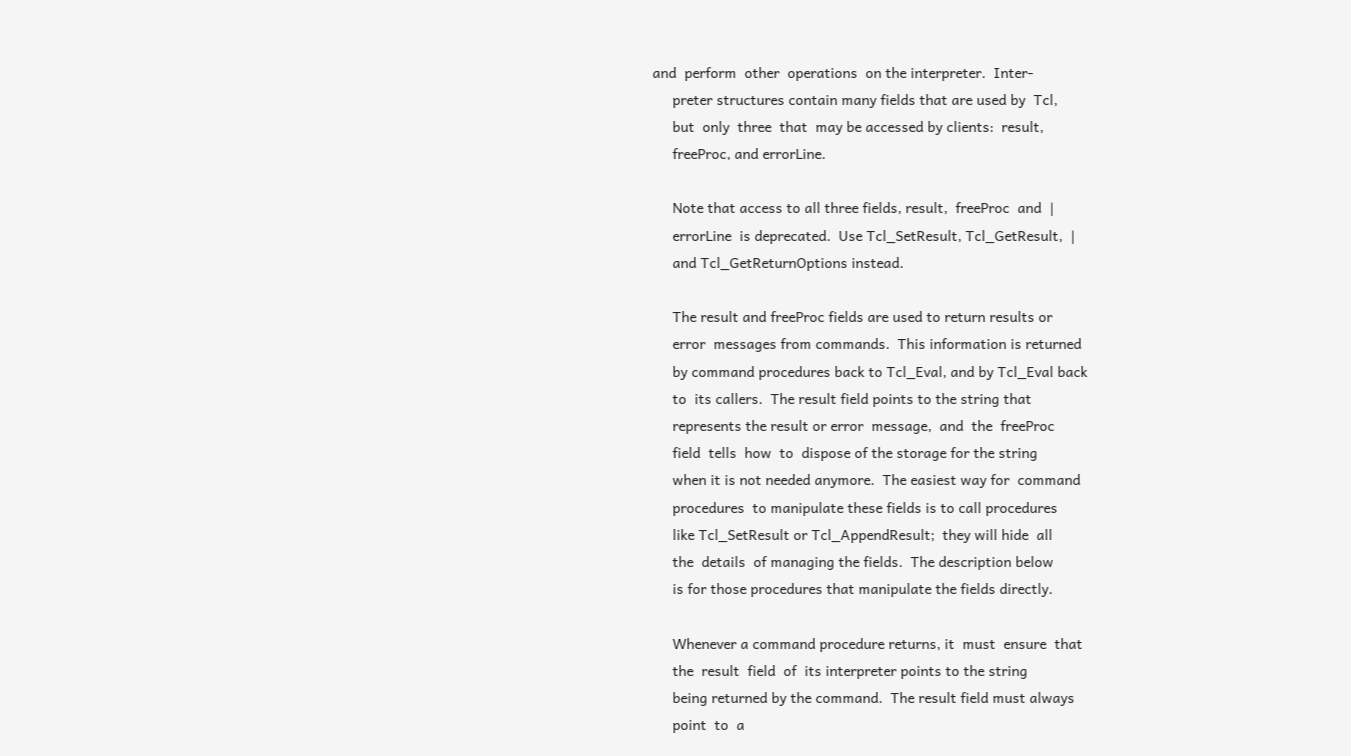and  perform  other  operations  on the interpreter.  Inter-
     preter structures contain many fields that are used by  Tcl,
     but  only  three  that  may be accessed by clients:  result,
     freeProc, and errorLine.

     Note that access to all three fields, result,  freeProc  and  |
     errorLine  is deprecated.  Use Tcl_SetResult, Tcl_GetResult,  |
     and Tcl_GetReturnOptions instead.

     The result and freeProc fields are used to return results or
     error  messages from commands.  This information is returned
     by command procedures back to Tcl_Eval, and by Tcl_Eval back
     to  its callers.  The result field points to the string that
     represents the result or error  message,  and  the  freeProc
     field  tells  how  to  dispose of the storage for the string
     when it is not needed anymore.  The easiest way for  command
     procedures  to manipulate these fields is to call procedures
     like Tcl_SetResult or Tcl_AppendResult;  they will hide  all
     the  details  of managing the fields.  The description below
     is for those procedures that manipulate the fields directly.

     Whenever a command procedure returns, it  must  ensure  that
     the  result  field  of  its interpreter points to the string
     being returned by the command.  The result field must always
     point  to  a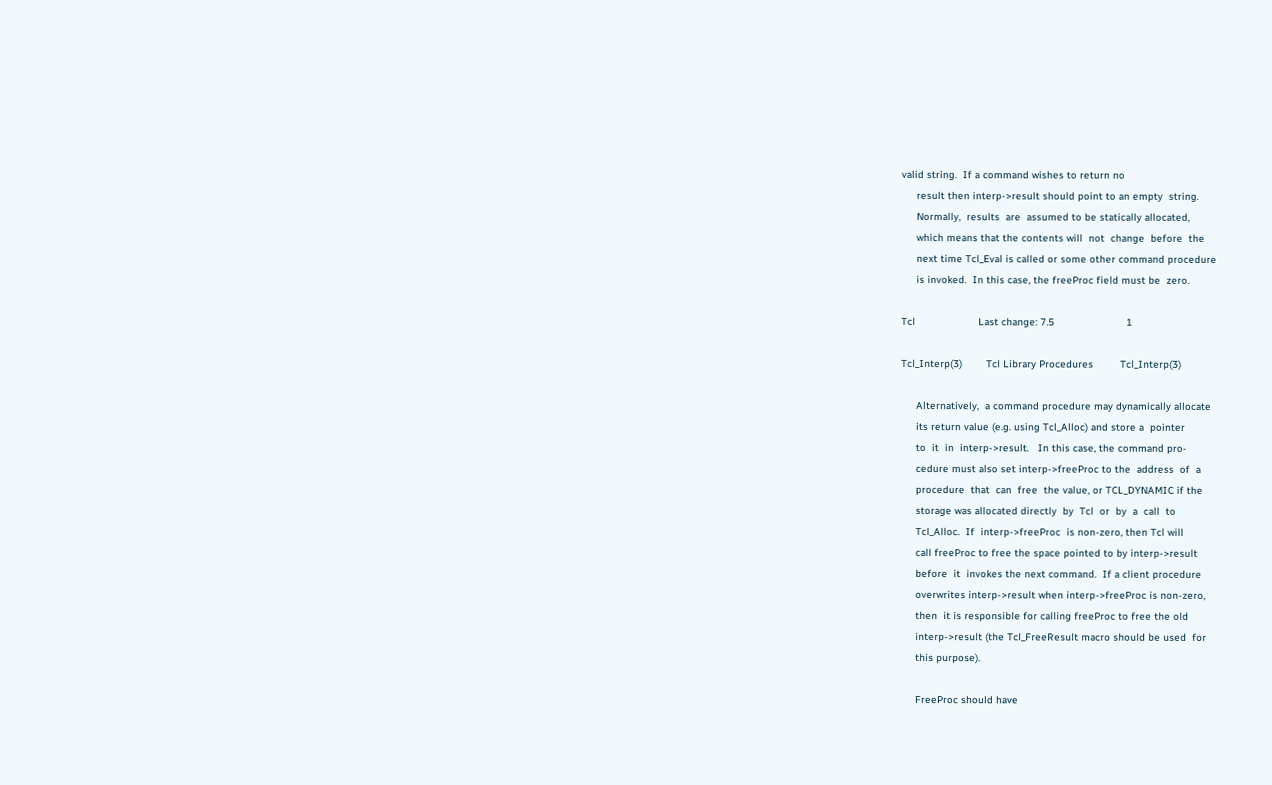valid string.  If a command wishes to return no
     result then interp->result should point to an empty  string.
     Normally,  results  are  assumed to be statically allocated,
     which means that the contents will  not  change  before  the
     next time Tcl_Eval is called or some other command procedure
     is invoked.  In this case, the freeProc field must be  zero.

Tcl                     Last change: 7.5                        1

Tcl_Interp(3)        Tcl Library Procedures         Tcl_Interp(3)

     Alternatively,  a command procedure may dynamically allocate
     its return value (e.g. using Tcl_Alloc) and store a  pointer
     to  it  in  interp->result.   In this case, the command pro-
     cedure must also set interp->freeProc to the  address  of  a
     procedure  that  can  free  the value, or TCL_DYNAMIC if the
     storage was allocated directly  by  Tcl  or  by  a  call  to
     Tcl_Alloc.  If  interp->freeProc  is non-zero, then Tcl will
     call freeProc to free the space pointed to by interp->result
     before  it  invokes the next command.  If a client procedure
     overwrites interp->result when interp->freeProc is non-zero,
     then  it is responsible for calling freeProc to free the old
     interp->result (the Tcl_FreeResult macro should be used  for
     this purpose).

     FreeProc should have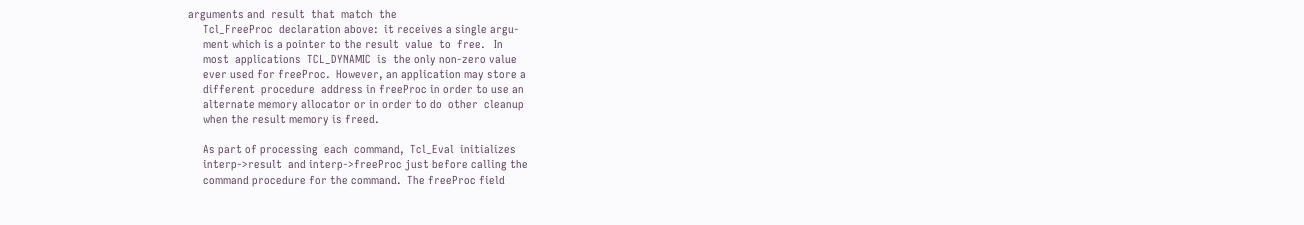arguments and  result  that  match  the
     Tcl_FreeProc  declaration above:  it receives a single argu-
     ment which is a pointer to the result  value  to  free.   In
     most  applications  TCL_DYNAMIC  is  the only non-zero value
     ever used for freeProc.  However, an application may store a
     different  procedure  address in freeProc in order to use an
     alternate memory allocator or in order to do  other  cleanup
     when the result memory is freed.

     As part of processing  each  command,  Tcl_Eval  initializes
     interp->result  and interp->freeProc just before calling the
     command procedure for the command.  The freeProc field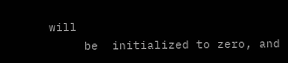will
     be  initialized to zero, and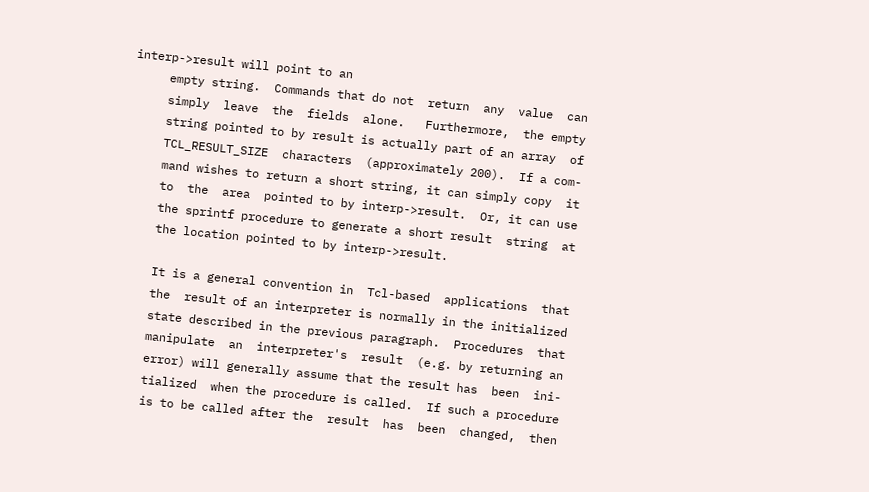interp->result will point to an
     empty string.  Commands that do not  return  any  value  can
     simply  leave  the  fields  alone.   Furthermore,  the empty
     string pointed to by result is actually part of an array  of
     TCL_RESULT_SIZE  characters  (approximately 200).  If a com-
     mand wishes to return a short string, it can simply copy  it
     to  the  area  pointed to by interp->result.  Or, it can use
     the sprintf procedure to generate a short result  string  at
     the location pointed to by interp->result.

     It is a general convention in  Tcl-based  applications  that
     the  result of an interpreter is normally in the initialized
     state described in the previous paragraph.  Procedures  that
     manipulate  an  interpreter's  result  (e.g. by returning an
     error) will generally assume that the result has  been  ini-
     tialized  when the procedure is called.  If such a procedure
     is to be called after the  result  has  been  changed,  then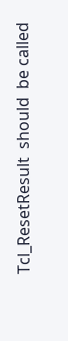Tcl_ResetResult  should  be called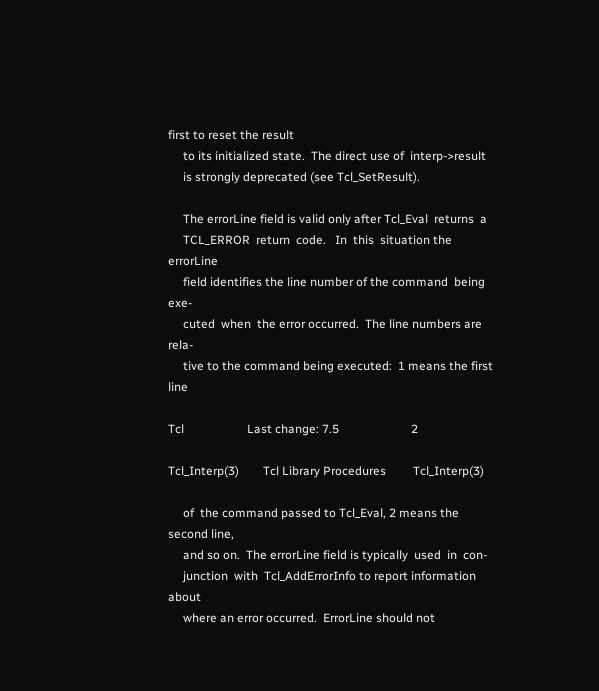first to reset the result
     to its initialized state.  The direct use of  interp->result
     is strongly deprecated (see Tcl_SetResult).

     The errorLine field is valid only after Tcl_Eval  returns  a
     TCL_ERROR  return  code.   In  this  situation the errorLine
     field identifies the line number of the command  being  exe-
     cuted  when  the error occurred.  The line numbers are rela-
     tive to the command being executed:  1 means the first  line

Tcl                     Last change: 7.5                        2

Tcl_Interp(3)        Tcl Library Procedures         Tcl_Interp(3)

     of  the command passed to Tcl_Eval, 2 means the second line,
     and so on.  The errorLine field is typically  used  in  con-
     junction  with  Tcl_AddErrorInfo to report information about
     where an error occurred.  ErrorLine should not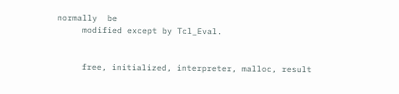normally  be
     modified except by Tcl_Eval.


     free, initialized, interpreter, malloc, result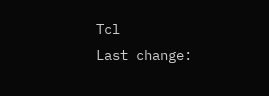Tcl                     Last change: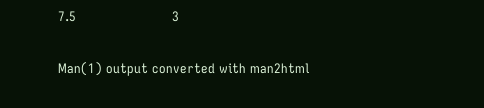7.5                        3

Man(1) output converted with man2html